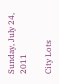Sunday, July 24, 2011

City Lots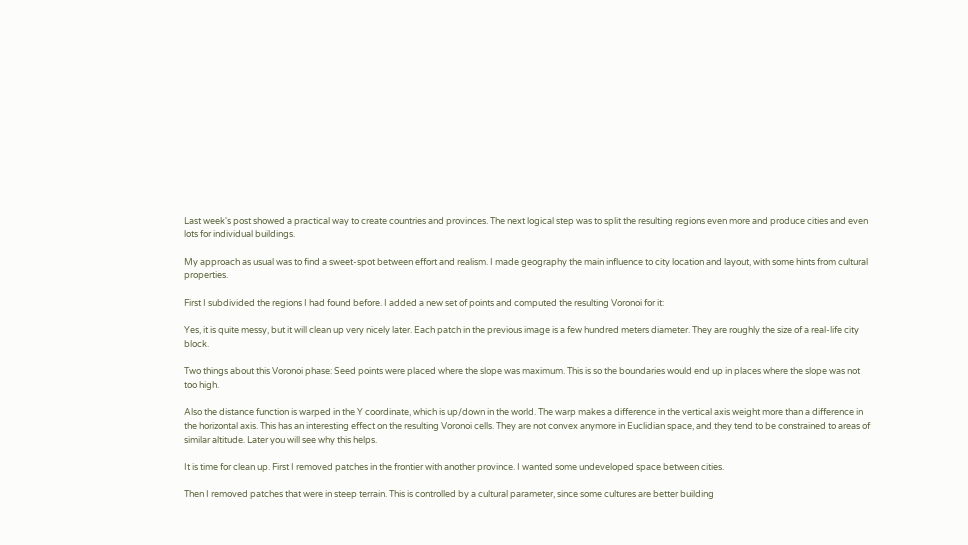Last week's post showed a practical way to create countries and provinces. The next logical step was to split the resulting regions even more and produce cities and even lots for individual buildings.

My approach as usual was to find a sweet-spot between effort and realism. I made geography the main influence to city location and layout, with some hints from cultural properties.

First I subdivided the regions I had found before. I added a new set of points and computed the resulting Voronoi for it:

Yes, it is quite messy, but it will clean up very nicely later. Each patch in the previous image is a few hundred meters diameter. They are roughly the size of a real-life city block.

Two things about this Voronoi phase: Seed points were placed where the slope was maximum. This is so the boundaries would end up in places where the slope was not too high.

Also the distance function is warped in the Y coordinate, which is up/down in the world. The warp makes a difference in the vertical axis weight more than a difference in the horizontal axis. This has an interesting effect on the resulting Voronoi cells. They are not convex anymore in Euclidian space, and they tend to be constrained to areas of similar altitude. Later you will see why this helps.

It is time for clean up. First I removed patches in the frontier with another province. I wanted some undeveloped space between cities.

Then I removed patches that were in steep terrain. This is controlled by a cultural parameter, since some cultures are better building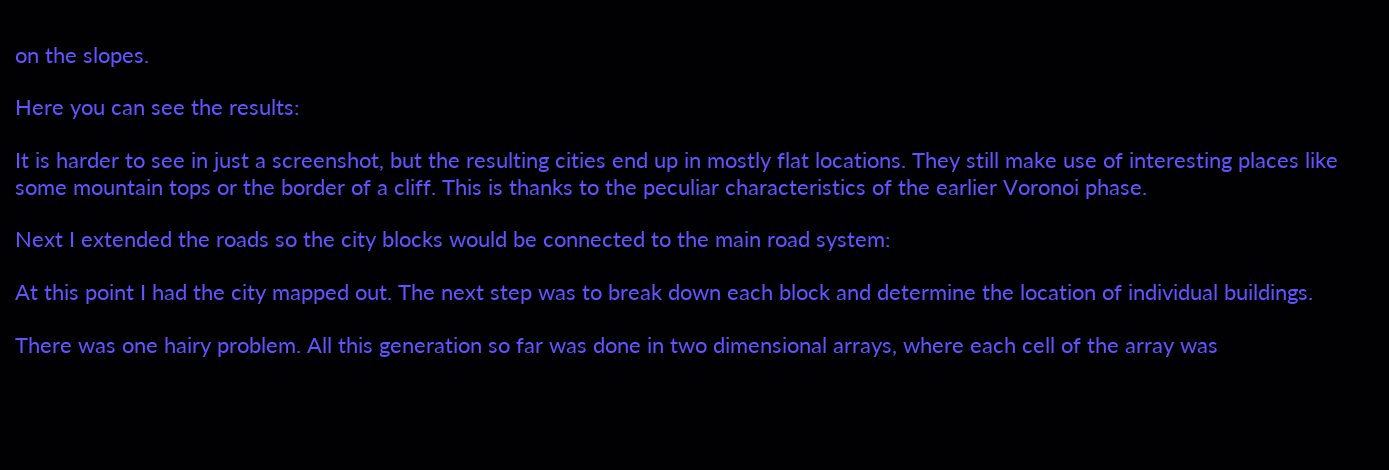on the slopes.

Here you can see the results:

It is harder to see in just a screenshot, but the resulting cities end up in mostly flat locations. They still make use of interesting places like some mountain tops or the border of a cliff. This is thanks to the peculiar characteristics of the earlier Voronoi phase.

Next I extended the roads so the city blocks would be connected to the main road system:

At this point I had the city mapped out. The next step was to break down each block and determine the location of individual buildings.

There was one hairy problem. All this generation so far was done in two dimensional arrays, where each cell of the array was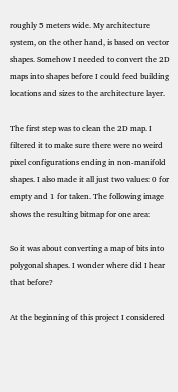roughly 5 meters wide. My architecture system, on the other hand, is based on vector shapes. Somehow I needed to convert the 2D maps into shapes before I could feed building locations and sizes to the architecture layer.

The first step was to clean the 2D map. I filtered it to make sure there were no weird pixel configurations ending in non-manifold shapes. I also made it all just two values: 0 for empty and 1 for taken. The following image shows the resulting bitmap for one area:

So it was about converting a map of bits into polygonal shapes. I wonder where did I hear that before?

At the beginning of this project I considered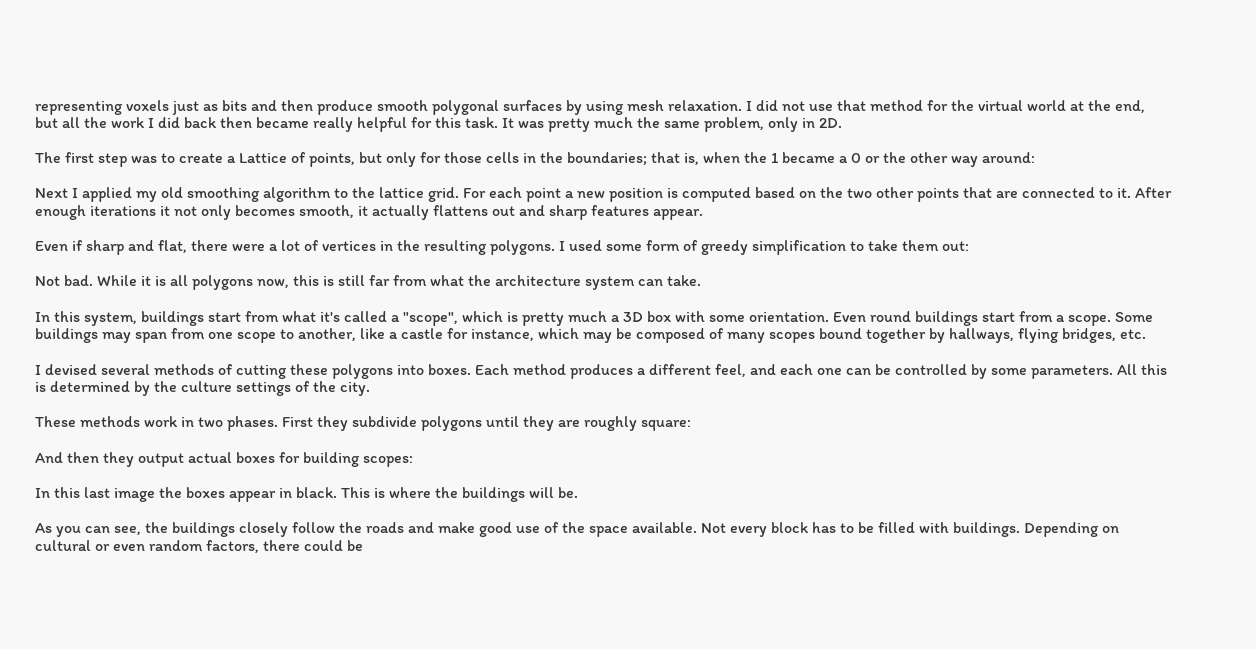representing voxels just as bits and then produce smooth polygonal surfaces by using mesh relaxation. I did not use that method for the virtual world at the end, but all the work I did back then became really helpful for this task. It was pretty much the same problem, only in 2D.

The first step was to create a Lattice of points, but only for those cells in the boundaries; that is, when the 1 became a 0 or the other way around:

Next I applied my old smoothing algorithm to the lattice grid. For each point a new position is computed based on the two other points that are connected to it. After enough iterations it not only becomes smooth, it actually flattens out and sharp features appear.

Even if sharp and flat, there were a lot of vertices in the resulting polygons. I used some form of greedy simplification to take them out:

Not bad. While it is all polygons now, this is still far from what the architecture system can take.

In this system, buildings start from what it's called a "scope", which is pretty much a 3D box with some orientation. Even round buildings start from a scope. Some buildings may span from one scope to another, like a castle for instance, which may be composed of many scopes bound together by hallways, flying bridges, etc.

I devised several methods of cutting these polygons into boxes. Each method produces a different feel, and each one can be controlled by some parameters. All this is determined by the culture settings of the city.

These methods work in two phases. First they subdivide polygons until they are roughly square:

And then they output actual boxes for building scopes:

In this last image the boxes appear in black. This is where the buildings will be.

As you can see, the buildings closely follow the roads and make good use of the space available. Not every block has to be filled with buildings. Depending on cultural or even random factors, there could be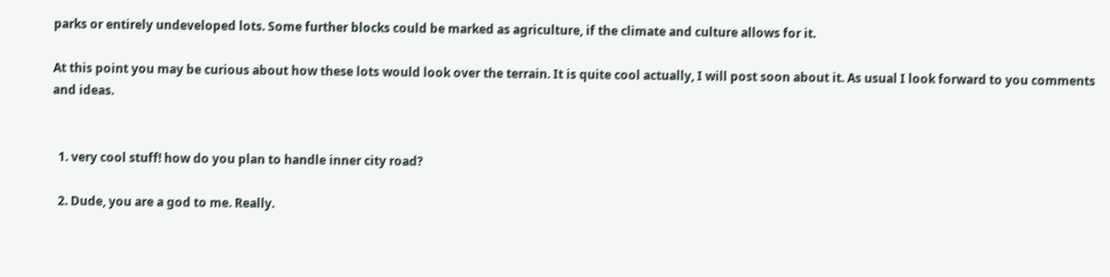parks or entirely undeveloped lots. Some further blocks could be marked as agriculture, if the climate and culture allows for it.

At this point you may be curious about how these lots would look over the terrain. It is quite cool actually, I will post soon about it. As usual I look forward to you comments and ideas.


  1. very cool stuff! how do you plan to handle inner city road?

  2. Dude, you are a god to me. Really.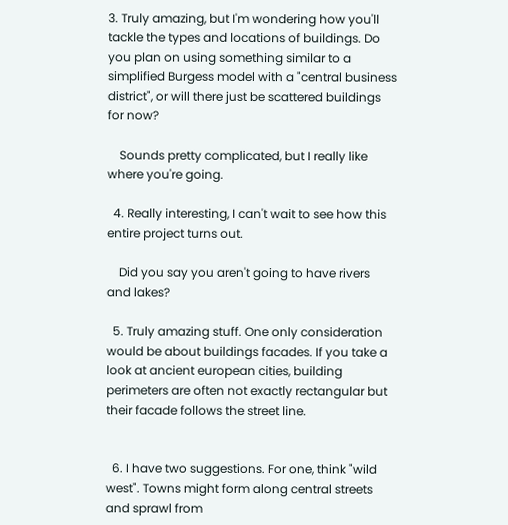3. Truly amazing, but I'm wondering how you'll tackle the types and locations of buildings. Do you plan on using something similar to a simplified Burgess model with a "central business district", or will there just be scattered buildings for now?

    Sounds pretty complicated, but I really like where you're going.

  4. Really interesting, I can't wait to see how this entire project turns out.

    Did you say you aren't going to have rivers and lakes?

  5. Truly amazing stuff. One only consideration would be about buildings facades. If you take a look at ancient european cities, building perimeters are often not exactly rectangular but their facade follows the street line.


  6. I have two suggestions. For one, think "wild west". Towns might form along central streets and sprawl from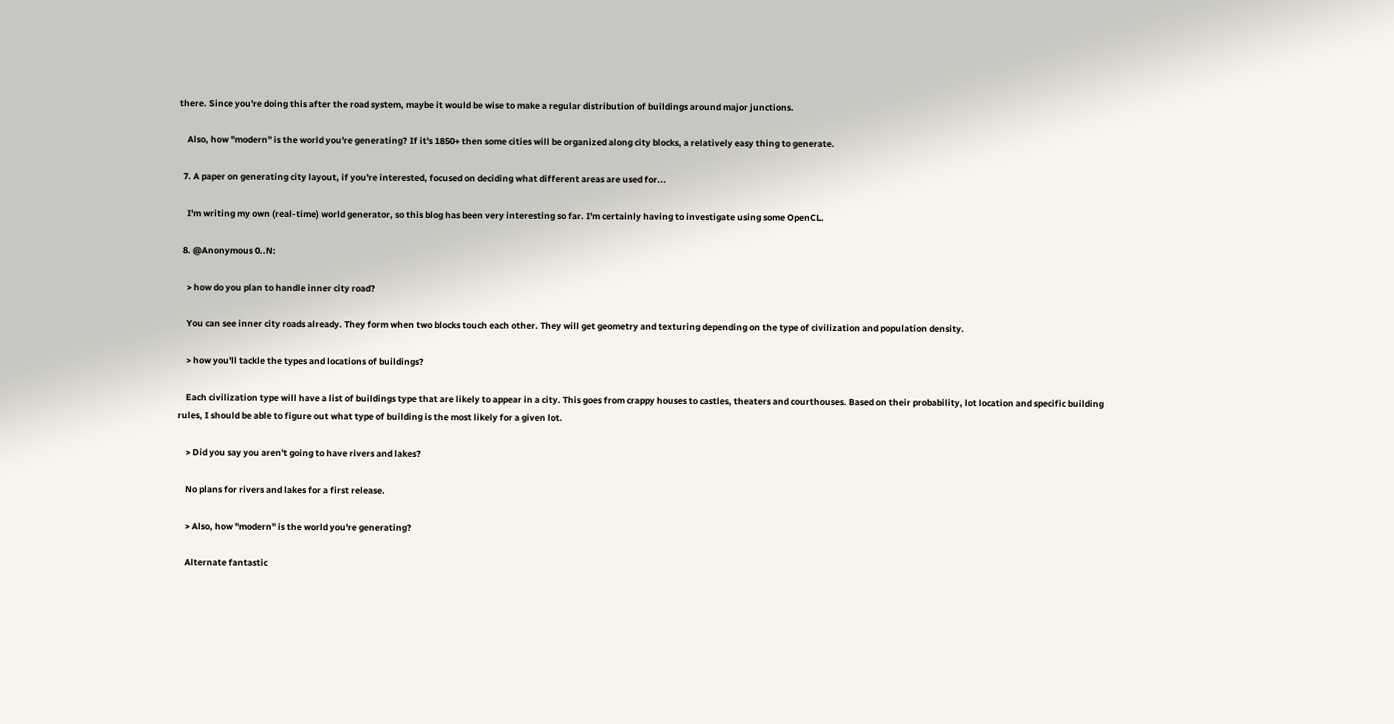there. Since you're doing this after the road system, maybe it would be wise to make a regular distribution of buildings around major junctions.

    Also, how "modern" is the world you're generating? If it's 1850+ then some cities will be organized along city blocks, a relatively easy thing to generate.

  7. A paper on generating city layout, if you're interested, focused on deciding what different areas are used for...

    I'm writing my own (real-time) world generator, so this blog has been very interesting so far. I'm certainly having to investigate using some OpenCL.

  8. @Anonymous 0..N:

    > how do you plan to handle inner city road?

    You can see inner city roads already. They form when two blocks touch each other. They will get geometry and texturing depending on the type of civilization and population density.

    > how you'll tackle the types and locations of buildings?

    Each civilization type will have a list of buildings type that are likely to appear in a city. This goes from crappy houses to castles, theaters and courthouses. Based on their probability, lot location and specific building rules, I should be able to figure out what type of building is the most likely for a given lot.

    > Did you say you aren't going to have rivers and lakes?

    No plans for rivers and lakes for a first release.

    > Also, how "modern" is the world you're generating?

    Alternate fantastic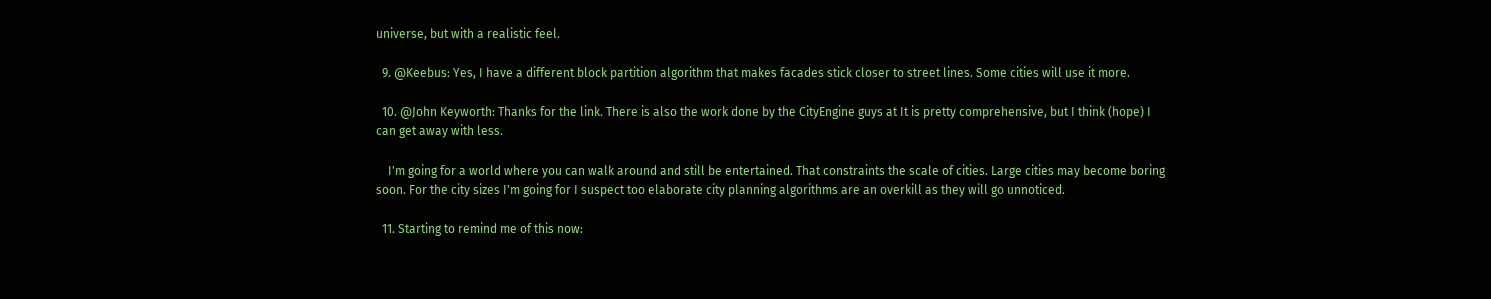universe, but with a realistic feel.

  9. @Keebus: Yes, I have a different block partition algorithm that makes facades stick closer to street lines. Some cities will use it more.

  10. @John Keyworth: Thanks for the link. There is also the work done by the CityEngine guys at It is pretty comprehensive, but I think (hope) I can get away with less.

    I'm going for a world where you can walk around and still be entertained. That constraints the scale of cities. Large cities may become boring soon. For the city sizes I'm going for I suspect too elaborate city planning algorithms are an overkill as they will go unnoticed.

  11. Starting to remind me of this now: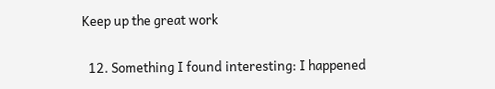Keep up the great work

  12. Something I found interesting: I happened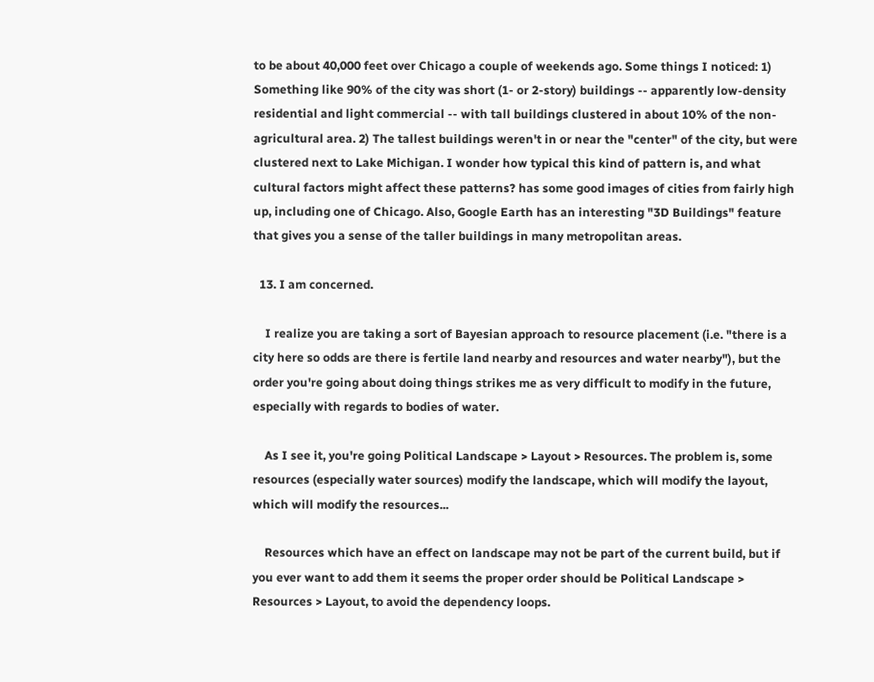to be about 40,000 feet over Chicago a couple of weekends ago. Some things I noticed: 1) Something like 90% of the city was short (1- or 2-story) buildings -- apparently low-density residential and light commercial -- with tall buildings clustered in about 10% of the non-agricultural area. 2) The tallest buildings weren't in or near the "center" of the city, but were clustered next to Lake Michigan. I wonder how typical this kind of pattern is, and what cultural factors might affect these patterns? has some good images of cities from fairly high up, including one of Chicago. Also, Google Earth has an interesting "3D Buildings" feature that gives you a sense of the taller buildings in many metropolitan areas.

  13. I am concerned.

    I realize you are taking a sort of Bayesian approach to resource placement (i.e. "there is a city here so odds are there is fertile land nearby and resources and water nearby"), but the order you're going about doing things strikes me as very difficult to modify in the future, especially with regards to bodies of water.

    As I see it, you're going Political Landscape > Layout > Resources. The problem is, some resources (especially water sources) modify the landscape, which will modify the layout, which will modify the resources...

    Resources which have an effect on landscape may not be part of the current build, but if you ever want to add them it seems the proper order should be Political Landscape > Resources > Layout, to avoid the dependency loops.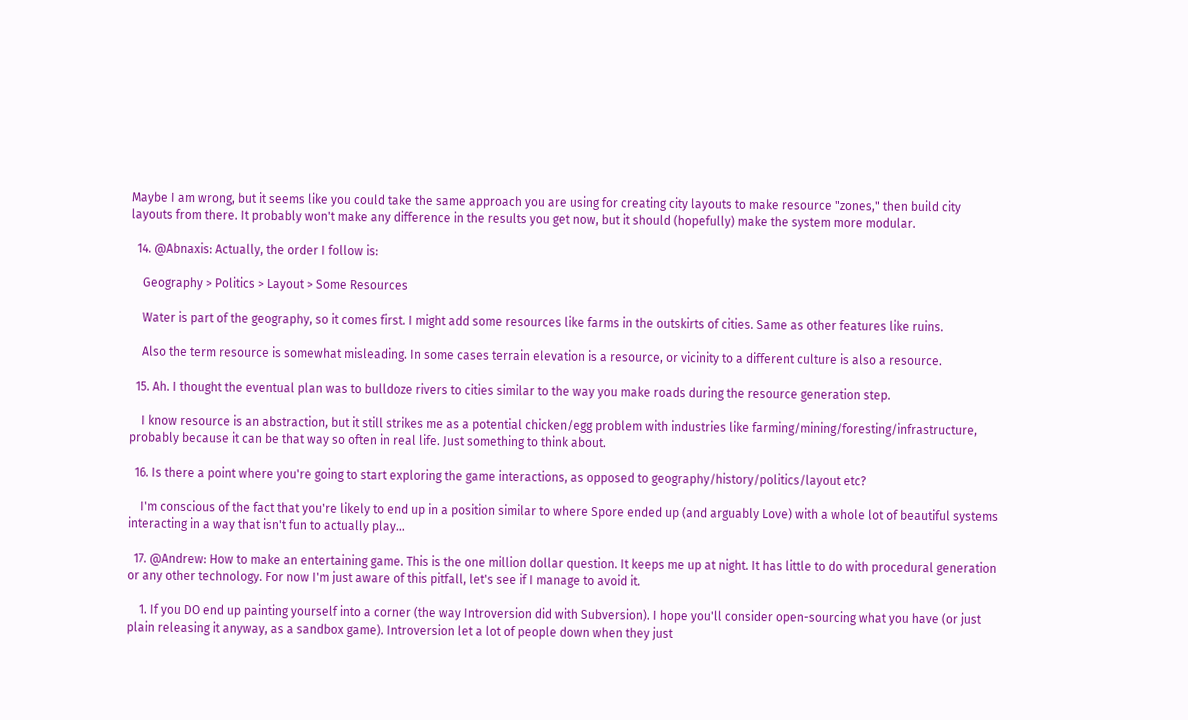Maybe I am wrong, but it seems like you could take the same approach you are using for creating city layouts to make resource "zones," then build city layouts from there. It probably won't make any difference in the results you get now, but it should (hopefully) make the system more modular.

  14. @Abnaxis: Actually, the order I follow is:

    Geography > Politics > Layout > Some Resources

    Water is part of the geography, so it comes first. I might add some resources like farms in the outskirts of cities. Same as other features like ruins.

    Also the term resource is somewhat misleading. In some cases terrain elevation is a resource, or vicinity to a different culture is also a resource.

  15. Ah. I thought the eventual plan was to bulldoze rivers to cities similar to the way you make roads during the resource generation step.

    I know resource is an abstraction, but it still strikes me as a potential chicken/egg problem with industries like farming/mining/foresting/infrastructure, probably because it can be that way so often in real life. Just something to think about.

  16. Is there a point where you're going to start exploring the game interactions, as opposed to geography/history/politics/layout etc?

    I'm conscious of the fact that you're likely to end up in a position similar to where Spore ended up (and arguably Love) with a whole lot of beautiful systems interacting in a way that isn't fun to actually play...

  17. @Andrew: How to make an entertaining game. This is the one million dollar question. It keeps me up at night. It has little to do with procedural generation or any other technology. For now I'm just aware of this pitfall, let's see if I manage to avoid it.

    1. If you DO end up painting yourself into a corner (the way Introversion did with Subversion). I hope you'll consider open-sourcing what you have (or just plain releasing it anyway, as a sandbox game). Introversion let a lot of people down when they just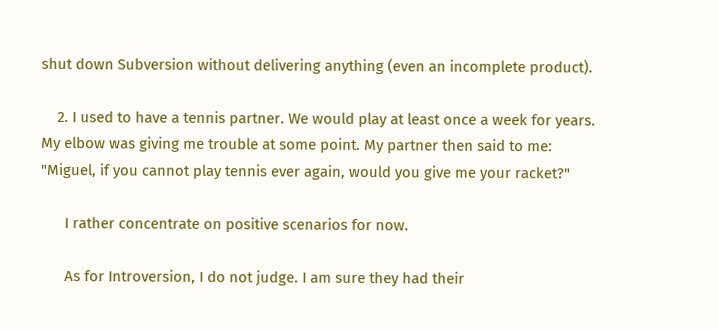shut down Subversion without delivering anything (even an incomplete product).

    2. I used to have a tennis partner. We would play at least once a week for years. My elbow was giving me trouble at some point. My partner then said to me: "Miguel, if you cannot play tennis ever again, would you give me your racket?"

      I rather concentrate on positive scenarios for now.

      As for Introversion, I do not judge. I am sure they had their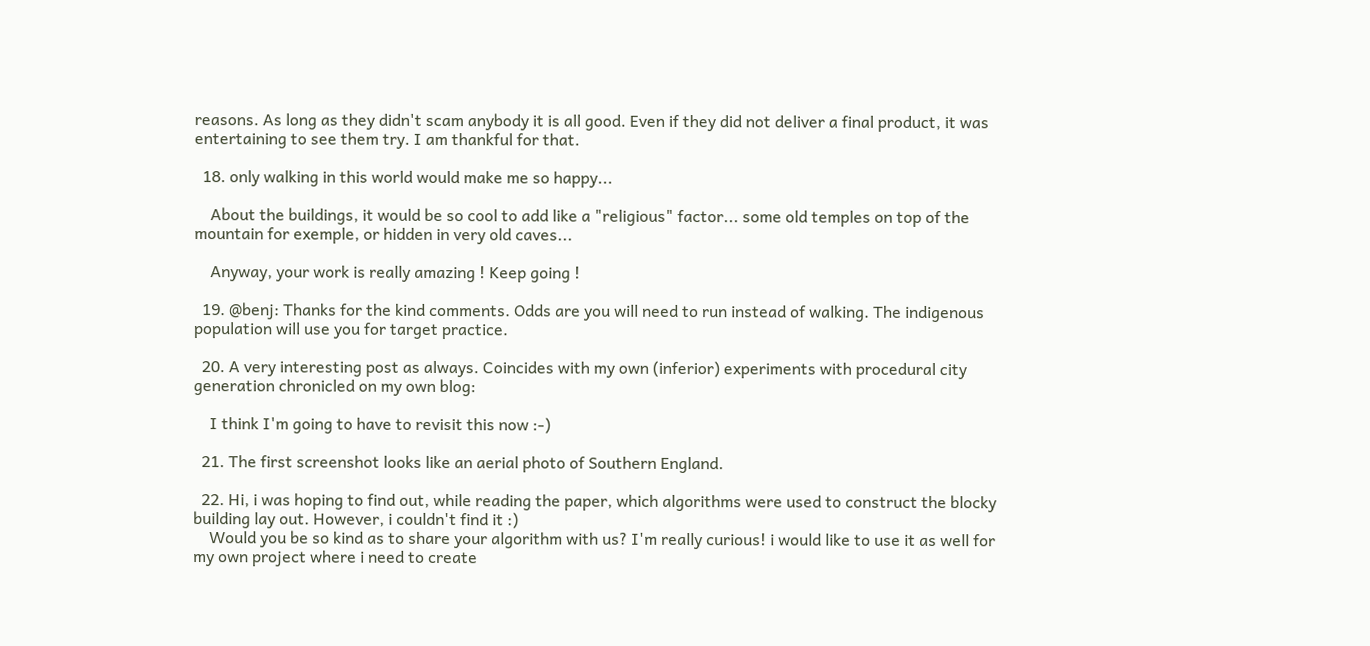reasons. As long as they didn't scam anybody it is all good. Even if they did not deliver a final product, it was entertaining to see them try. I am thankful for that.

  18. only walking in this world would make me so happy...

    About the buildings, it would be so cool to add like a "religious" factor... some old temples on top of the mountain for exemple, or hidden in very old caves...

    Anyway, your work is really amazing ! Keep going !

  19. @benj: Thanks for the kind comments. Odds are you will need to run instead of walking. The indigenous population will use you for target practice.

  20. A very interesting post as always. Coincides with my own (inferior) experiments with procedural city generation chronicled on my own blog:

    I think I'm going to have to revisit this now :-)

  21. The first screenshot looks like an aerial photo of Southern England.

  22. Hi, i was hoping to find out, while reading the paper, which algorithms were used to construct the blocky building lay out. However, i couldn't find it :)
    Would you be so kind as to share your algorithm with us? I'm really curious! i would like to use it as well for my own project where i need to create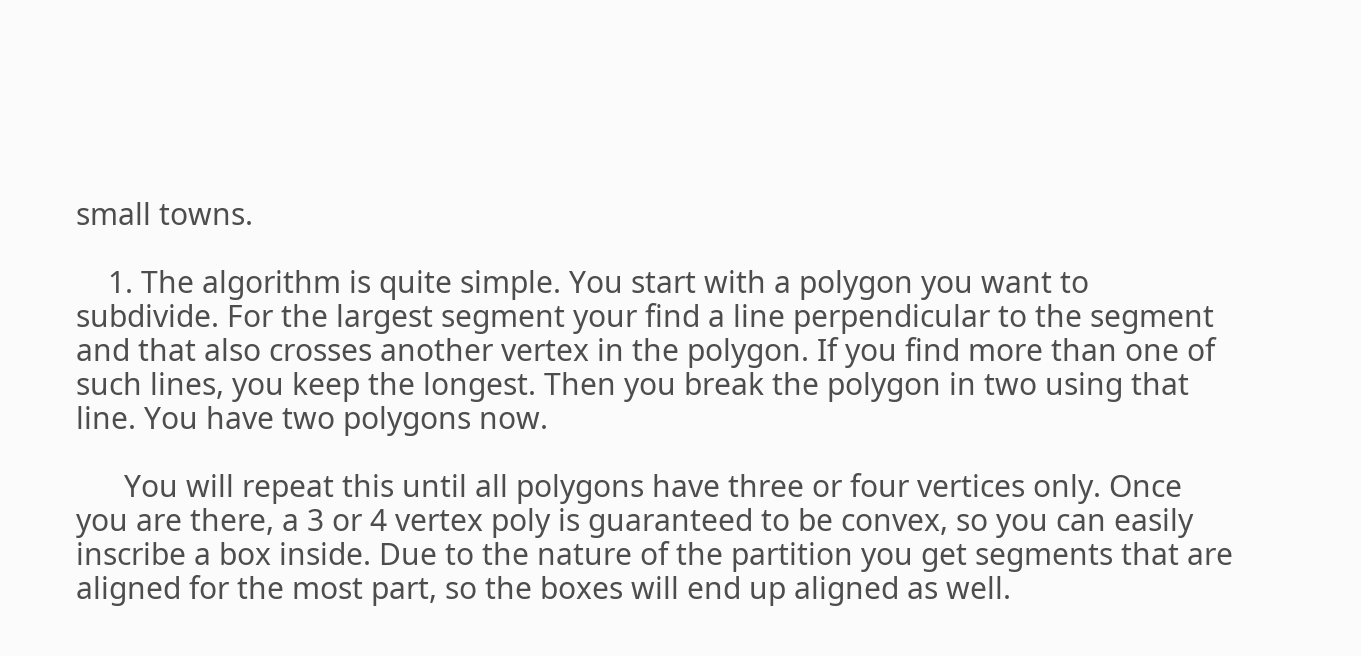small towns.

    1. The algorithm is quite simple. You start with a polygon you want to subdivide. For the largest segment your find a line perpendicular to the segment and that also crosses another vertex in the polygon. If you find more than one of such lines, you keep the longest. Then you break the polygon in two using that line. You have two polygons now.

      You will repeat this until all polygons have three or four vertices only. Once you are there, a 3 or 4 vertex poly is guaranteed to be convex, so you can easily inscribe a box inside. Due to the nature of the partition you get segments that are aligned for the most part, so the boxes will end up aligned as well.